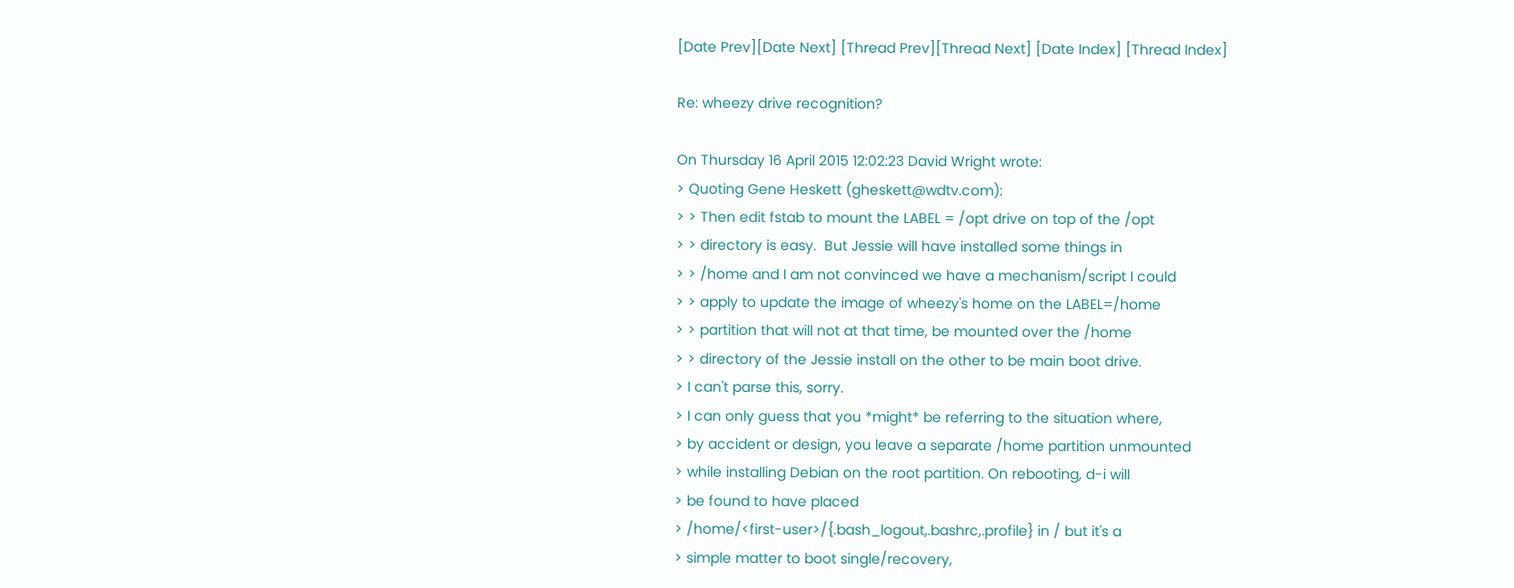[Date Prev][Date Next] [Thread Prev][Thread Next] [Date Index] [Thread Index]

Re: wheezy drive recognition?

On Thursday 16 April 2015 12:02:23 David Wright wrote:
> Quoting Gene Heskett (gheskett@wdtv.com):
> > Then edit fstab to mount the LABEL = /opt drive on top of the /opt
> > directory is easy.  But Jessie will have installed some things in
> > /home and I am not convinced we have a mechanism/script I could
> > apply to update the image of wheezy's home on the LABEL=/home
> > partition that will not at that time, be mounted over the /home
> > directory of the Jessie install on the other to be main boot drive.
> I can't parse this, sorry.
> I can only guess that you *might* be referring to the situation where,
> by accident or design, you leave a separate /home partition unmounted
> while installing Debian on the root partition. On rebooting, d-i will
> be found to have placed
> /home/<first-user>/{.bash_logout,.bashrc,.profile} in / but it's a
> simple matter to boot single/recovery,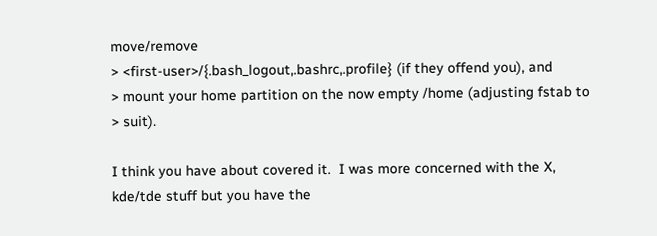move/remove
> <first-user>/{.bash_logout,.bashrc,.profile} (if they offend you), and
> mount your home partition on the now empty /home (adjusting fstab to
> suit).

I think you have about covered it.  I was more concerned with the X,
kde/tde stuff but you have the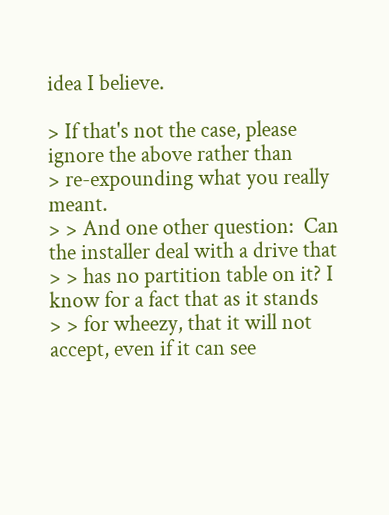idea I believe.

> If that's not the case, please ignore the above rather than
> re-expounding what you really meant.
> > And one other question:  Can the installer deal with a drive that
> > has no partition table on it? I know for a fact that as it stands
> > for wheezy, that it will not accept, even if it can see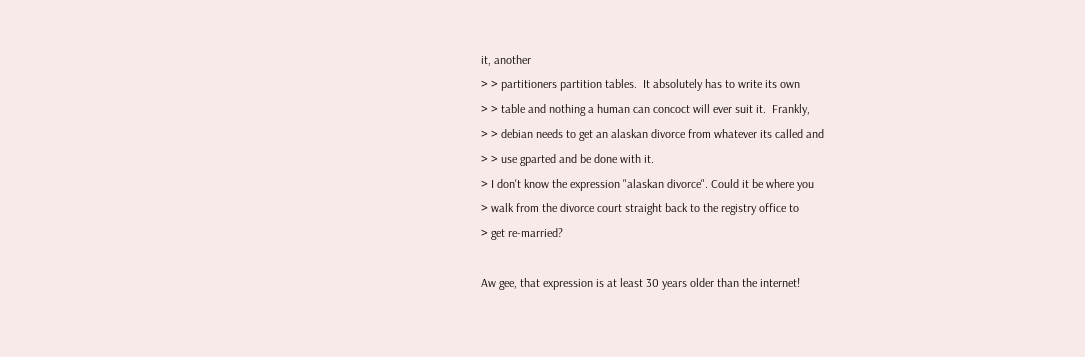it, another
> > partitioners partition tables.  It absolutely has to write its own
> > table and nothing a human can concoct will ever suit it.  Frankly,
> > debian needs to get an alaskan divorce from whatever its called and
> > use gparted and be done with it.
> I don't know the expression "alaskan divorce". Could it be where you
> walk from the divorce court straight back to the registry office to
> get re-married?

Aw gee, that expression is at least 30 years older than the internet!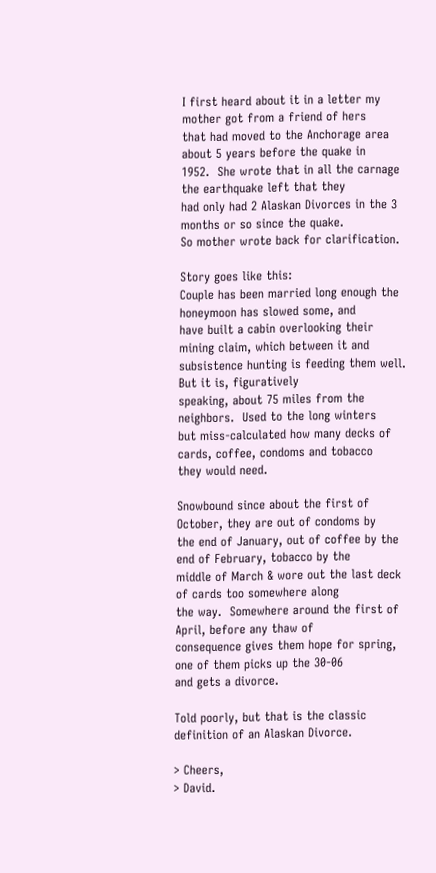I first heard about it in a letter my mother got from a friend of hers
that had moved to the Anchorage area about 5 years before the quake in
1952.  She wrote that in all the carnage the earthquake left that they
had only had 2 Alaskan Divorces in the 3 months or so since the quake.
So mother wrote back for clarification.

Story goes like this:
Couple has been married long enough the honeymoon has slowed some, and
have built a cabin overlooking their mining claim, which between it and
subsistence hunting is feeding them well.  But it is, figuratively
speaking, about 75 miles from the neighbors.  Used to the long winters
but miss-calculated how many decks of cards, coffee, condoms and tobacco
they would need.

Snowbound since about the first of October, they are out of condoms by
the end of January, out of coffee by the end of February, tobacco by the
middle of March & wore out the last deck of cards too somewhere along
the way.  Somewhere around the first of April, before any thaw of
consequence gives them hope for spring, one of them picks up the 30-06
and gets a divorce.

Told poorly, but that is the classic definition of an Alaskan Divorce.

> Cheers,
> David.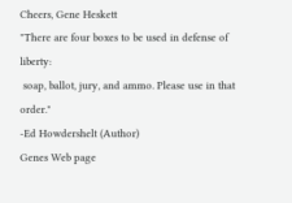Cheers, Gene Heskett
"There are four boxes to be used in defense of liberty:
 soap, ballot, jury, and ammo. Please use in that order."
-Ed Howdershelt (Author)
Genes Web page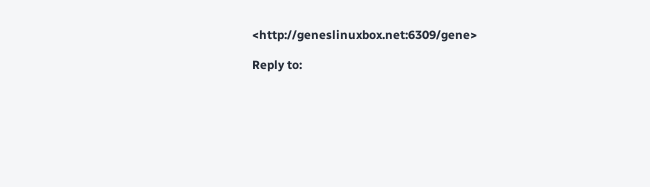<http://geneslinuxbox.net:6309/gene>

Reply to: